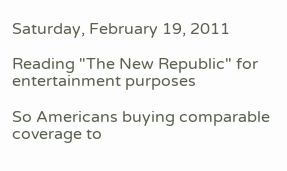Saturday, February 19, 2011

Reading "The New Republic" for entertainment purposes

So Americans buying comparable coverage to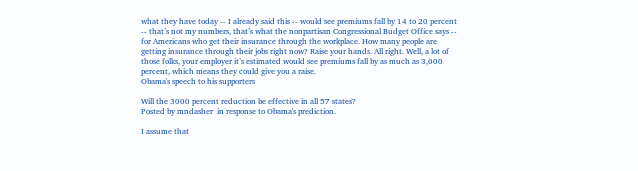what they have today -- I already said this -- would see premiums fall by 14 to 20 percent -- that’s not my numbers, that’s what the nonpartisan Congressional Budget Office says -- for Americans who get their insurance through the workplace. How many people are getting insurance through their jobs right now? Raise your hands. All right. Well, a lot of those folks, your employer it’s estimated would see premiums fall by as much as 3,000 percent, which means they could give you a raise.
Obama's speech to his supporters

Will the 3000 percent reduction be effective in all 57 states?
Posted by mndasher  in response to Obama's prediction.

I assume that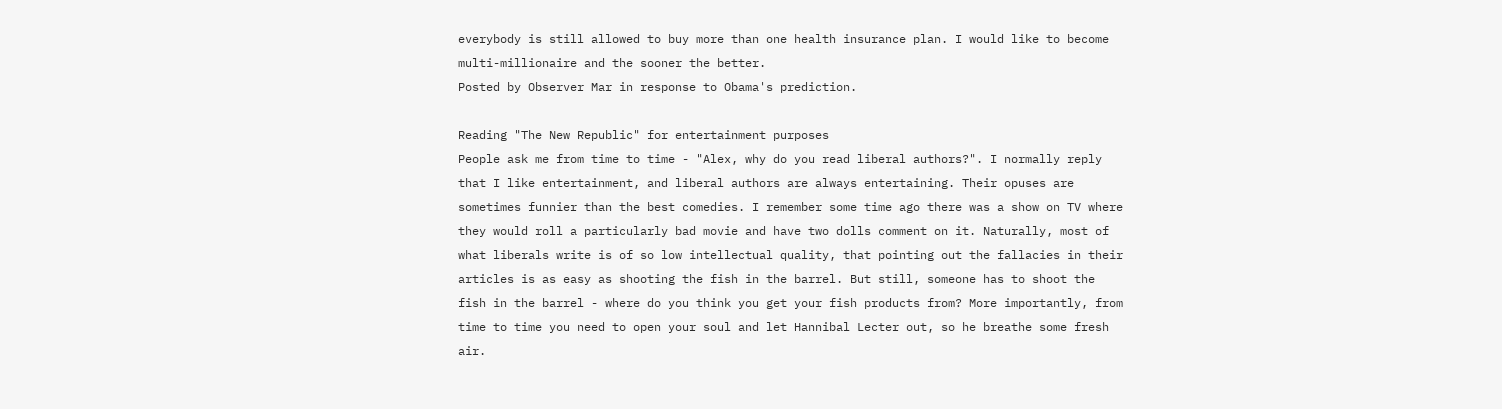everybody is still allowed to buy more than one health insurance plan. I would like to become multi-millionaire and the sooner the better.
Posted by Observer Mar in response to Obama's prediction.

Reading "The New Republic" for entertainment purposes
People ask me from time to time - "Alex, why do you read liberal authors?". I normally reply that I like entertainment, and liberal authors are always entertaining. Their opuses are sometimes funnier than the best comedies. I remember some time ago there was a show on TV where they would roll a particularly bad movie and have two dolls comment on it. Naturally, most of what liberals write is of so low intellectual quality, that pointing out the fallacies in their articles is as easy as shooting the fish in the barrel. But still, someone has to shoot the fish in the barrel - where do you think you get your fish products from? More importantly, from time to time you need to open your soul and let Hannibal Lecter out, so he breathe some fresh air.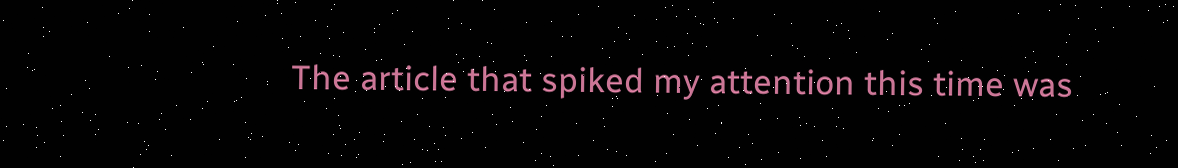The article that spiked my attention this time was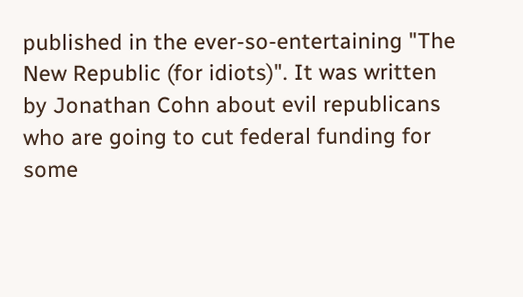published in the ever-so-entertaining "The New Republic (for idiots)". It was written by Jonathan Cohn about evil republicans who are going to cut federal funding for some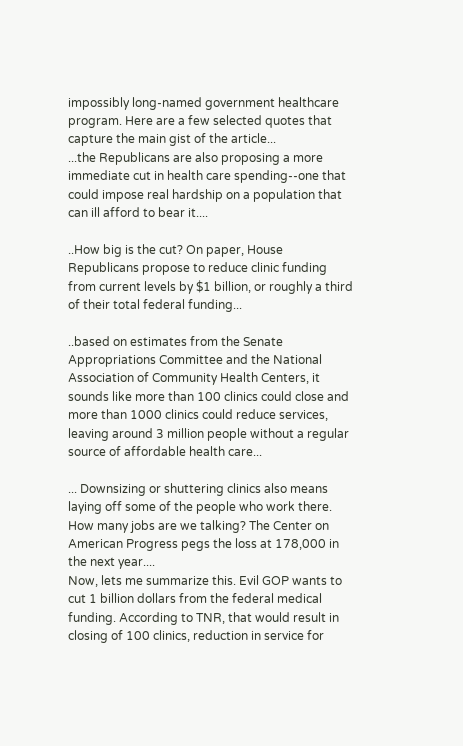impossibly long-named government healthcare program. Here are a few selected quotes that capture the main gist of the article...
...the Republicans are also proposing a more immediate cut in health care spending--one that could impose real hardship on a population that can ill afford to bear it....

..How big is the cut? On paper, House Republicans propose to reduce clinic funding from current levels by $1 billion, or roughly a third of their total federal funding...

..based on estimates from the Senate Appropriations Committee and the National Association of Community Health Centers, it sounds like more than 100 clinics could close and more than 1000 clinics could reduce services, leaving around 3 million people without a regular source of affordable health care...

... Downsizing or shuttering clinics also means laying off some of the people who work there. How many jobs are we talking? The Center on American Progress pegs the loss at 178,000 in the next year....
Now, lets me summarize this. Evil GOP wants to cut 1 billion dollars from the federal medical funding. According to TNR, that would result in closing of 100 clinics, reduction in service for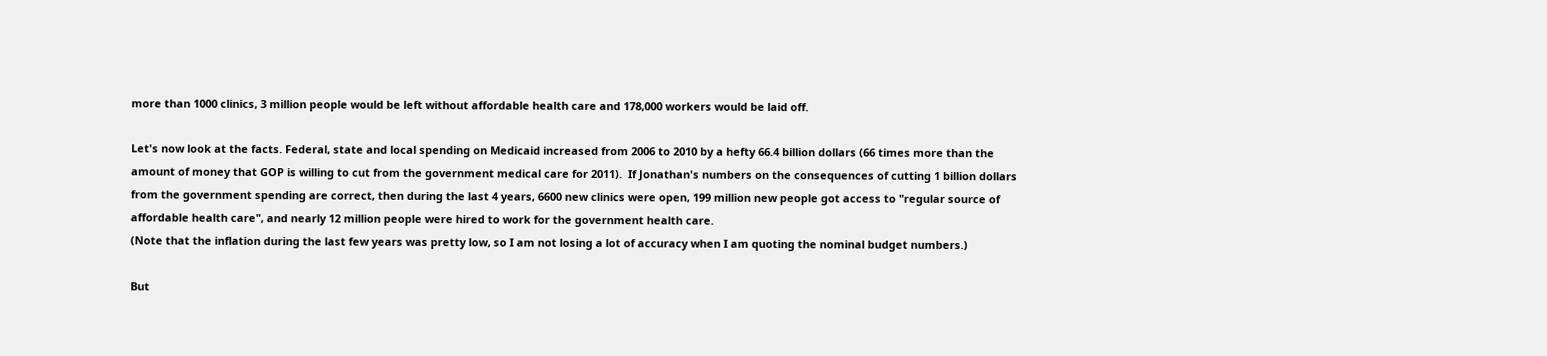more than 1000 clinics, 3 million people would be left without affordable health care and 178,000 workers would be laid off.

Let's now look at the facts. Federal, state and local spending on Medicaid increased from 2006 to 2010 by a hefty 66.4 billion dollars (66 times more than the amount of money that GOP is willing to cut from the government medical care for 2011).  If Jonathan's numbers on the consequences of cutting 1 billion dollars from the government spending are correct, then during the last 4 years, 6600 new clinics were open, 199 million new people got access to "regular source of affordable health care", and nearly 12 million people were hired to work for the government health care.
(Note that the inflation during the last few years was pretty low, so I am not losing a lot of accuracy when I am quoting the nominal budget numbers.)

But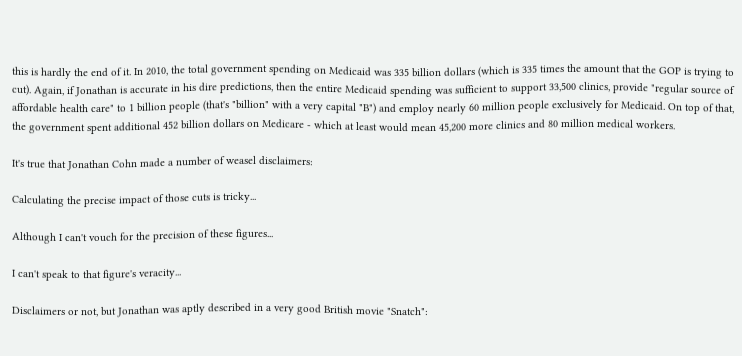this is hardly the end of it. In 2010, the total government spending on Medicaid was 335 billion dollars (which is 335 times the amount that the GOP is trying to cut). Again, if Jonathan is accurate in his dire predictions, then the entire Medicaid spending was sufficient to support 33,500 clinics, provide "regular source of affordable health care" to 1 billion people (that's "billion" with a very capital "B") and employ nearly 60 million people exclusively for Medicaid. On top of that, the government spent additional 452 billion dollars on Medicare - which at least would mean 45,200 more clinics and 80 million medical workers.

It's true that Jonathan Cohn made a number of weasel disclaimers:

Calculating the precise impact of those cuts is tricky...

Although I can't vouch for the precision of these figures...

I can't speak to that figure's veracity...

Disclaimers or not, but Jonathan was aptly described in a very good British movie "Snatch":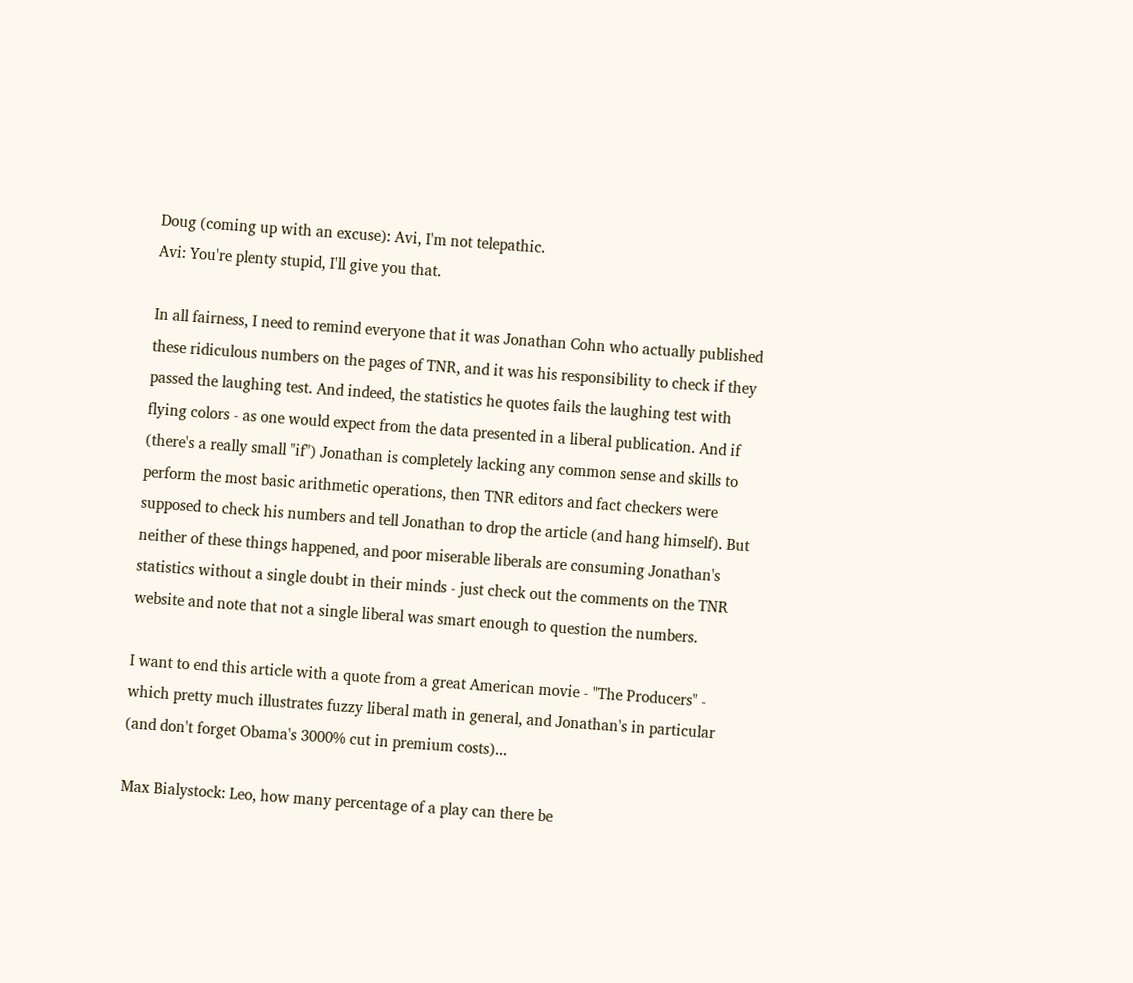Doug (coming up with an excuse): Avi, I'm not telepathic.
Avi: You're plenty stupid, I'll give you that.

In all fairness, I need to remind everyone that it was Jonathan Cohn who actually published these ridiculous numbers on the pages of TNR, and it was his responsibility to check if they passed the laughing test. And indeed, the statistics he quotes fails the laughing test with flying colors - as one would expect from the data presented in a liberal publication. And if (there's a really small "if") Jonathan is completely lacking any common sense and skills to perform the most basic arithmetic operations, then TNR editors and fact checkers were supposed to check his numbers and tell Jonathan to drop the article (and hang himself). But neither of these things happened, and poor miserable liberals are consuming Jonathan's statistics without a single doubt in their minds - just check out the comments on the TNR website and note that not a single liberal was smart enough to question the numbers.

I want to end this article with a quote from a great American movie - "The Producers" - which pretty much illustrates fuzzy liberal math in general, and Jonathan's in particular (and don't forget Obama's 3000% cut in premium costs)...

Max Bialystock: Leo, how many percentage of a play can there be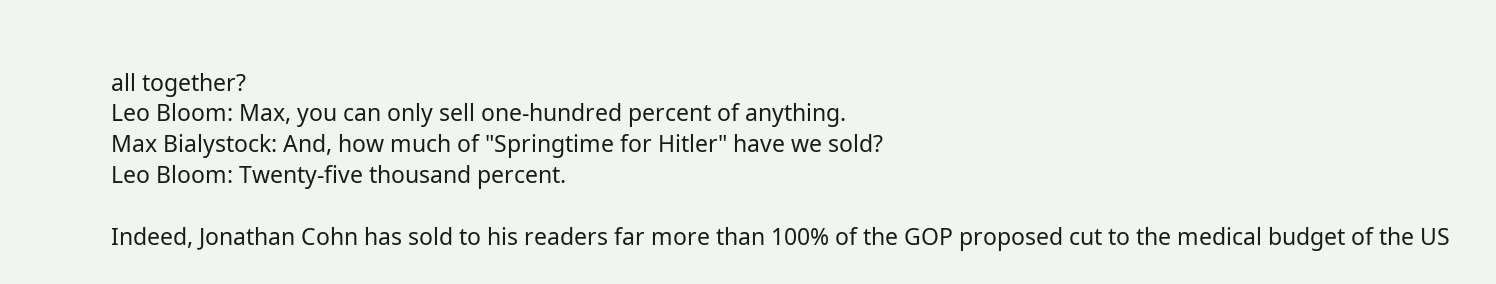all together?
Leo Bloom: Max, you can only sell one-hundred percent of anything.
Max Bialystock: And, how much of "Springtime for Hitler" have we sold?
Leo Bloom: Twenty-five thousand percent.

Indeed, Jonathan Cohn has sold to his readers far more than 100% of the GOP proposed cut to the medical budget of the US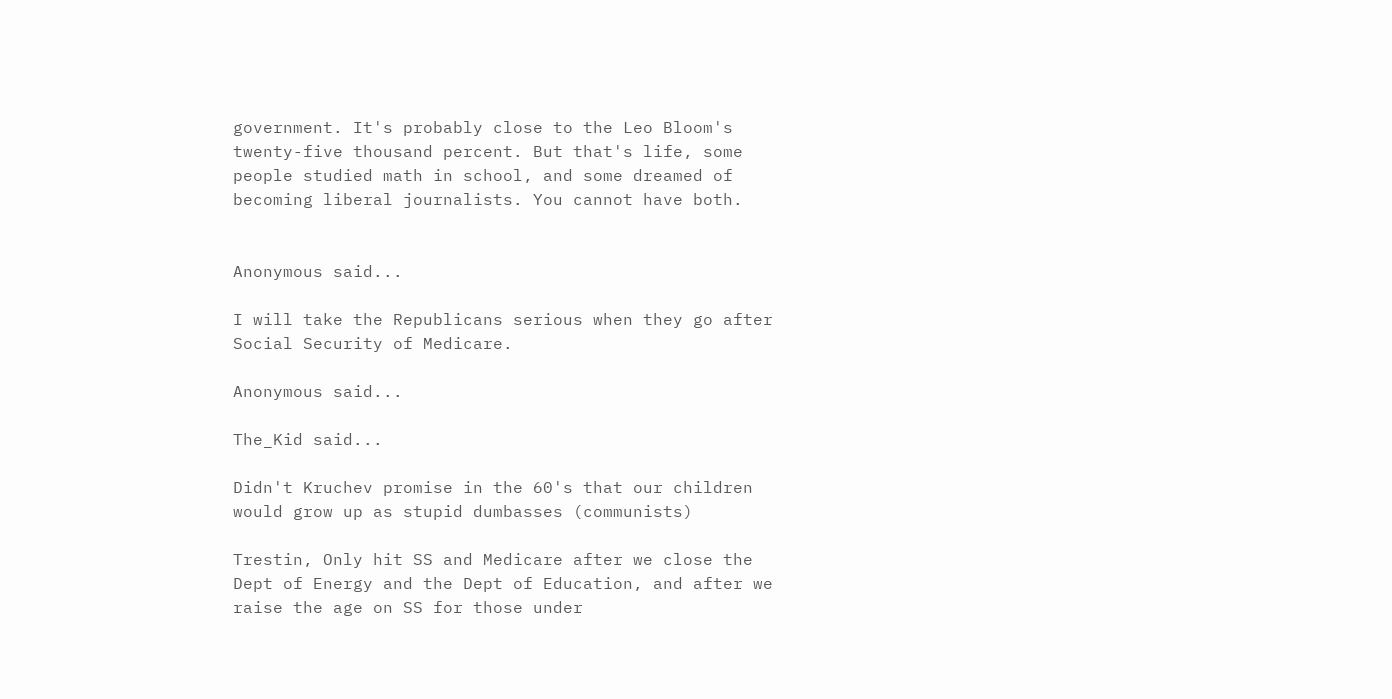government. It's probably close to the Leo Bloom's twenty-five thousand percent. But that's life, some people studied math in school, and some dreamed of becoming liberal journalists. You cannot have both.


Anonymous said...

I will take the Republicans serious when they go after Social Security of Medicare.

Anonymous said...

The_Kid said...

Didn't Kruchev promise in the 60's that our children would grow up as stupid dumbasses (communists)

Trestin, Only hit SS and Medicare after we close the Dept of Energy and the Dept of Education, and after we raise the age on SS for those under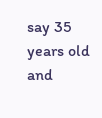say 35 years old and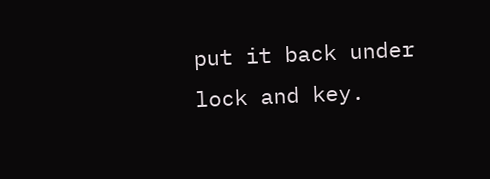put it back under lock and key.